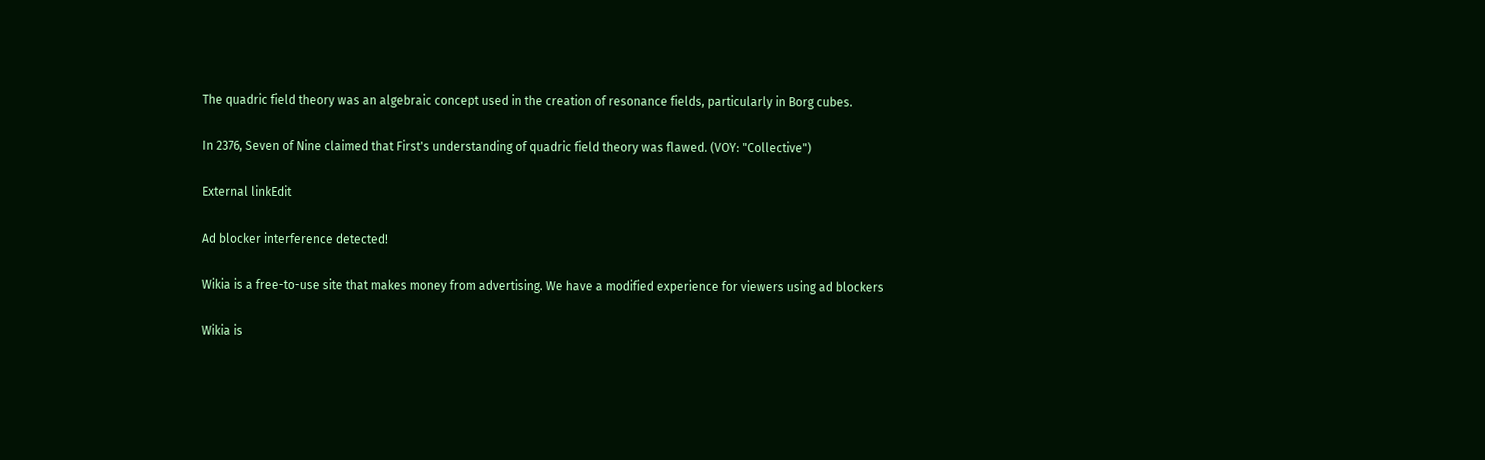The quadric field theory was an algebraic concept used in the creation of resonance fields, particularly in Borg cubes.

In 2376, Seven of Nine claimed that First's understanding of quadric field theory was flawed. (VOY: "Collective")

External linkEdit

Ad blocker interference detected!

Wikia is a free-to-use site that makes money from advertising. We have a modified experience for viewers using ad blockers

Wikia is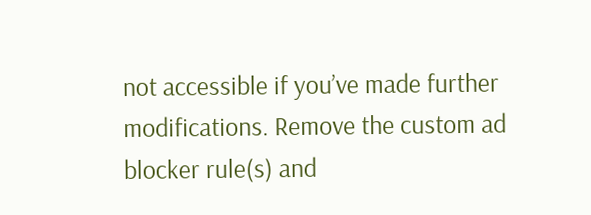not accessible if you’ve made further modifications. Remove the custom ad blocker rule(s) and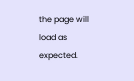the page will load as expected.